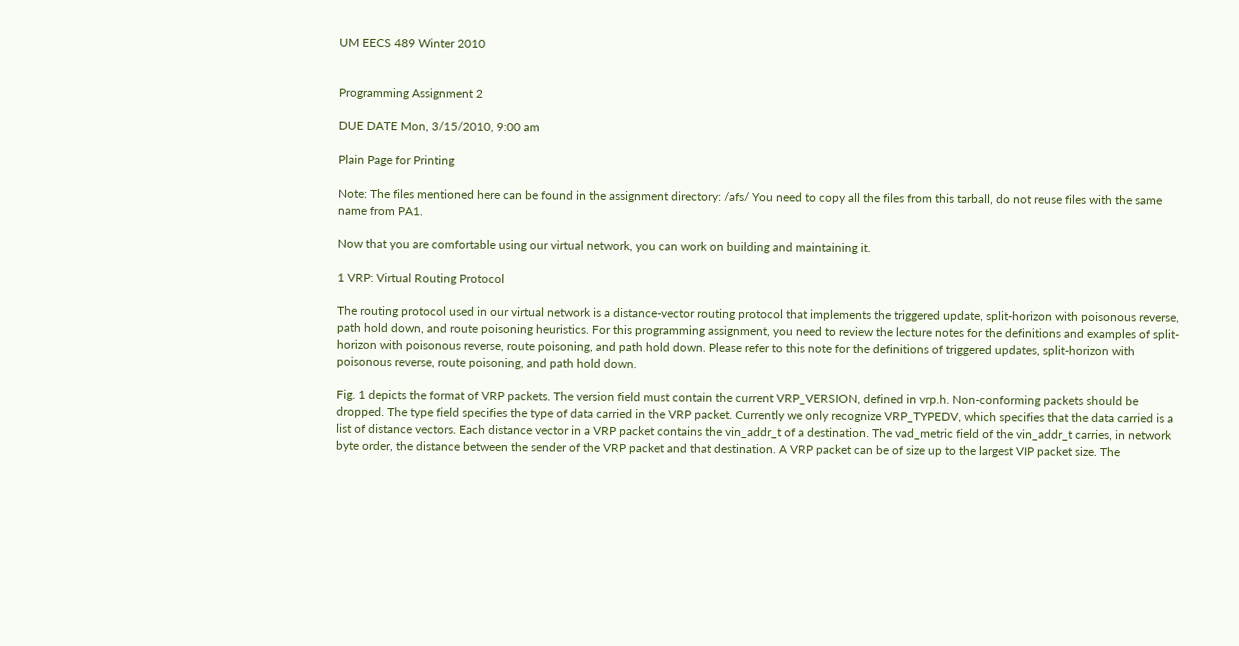UM EECS 489 Winter 2010


Programming Assignment 2

DUE DATE Mon, 3/15/2010, 9:00 am

Plain Page for Printing

Note: The files mentioned here can be found in the assignment directory: /afs/ You need to copy all the files from this tarball, do not reuse files with the same name from PA1.

Now that you are comfortable using our virtual network, you can work on building and maintaining it.

1 VRP: Virtual Routing Protocol

The routing protocol used in our virtual network is a distance-vector routing protocol that implements the triggered update, split-horizon with poisonous reverse, path hold down, and route poisoning heuristics. For this programming assignment, you need to review the lecture notes for the definitions and examples of split-horizon with poisonous reverse, route poisoning, and path hold down. Please refer to this note for the definitions of triggered updates, split-horizon with poisonous reverse, route poisoning, and path hold down.

Fig. 1 depicts the format of VRP packets. The version field must contain the current VRP_VERSION, defined in vrp.h. Non-conforming packets should be dropped. The type field specifies the type of data carried in the VRP packet. Currently we only recognize VRP_TYPEDV, which specifies that the data carried is a list of distance vectors. Each distance vector in a VRP packet contains the vin_addr_t of a destination. The vad_metric field of the vin_addr_t carries, in network byte order, the distance between the sender of the VRP packet and that destination. A VRP packet can be of size up to the largest VIP packet size. The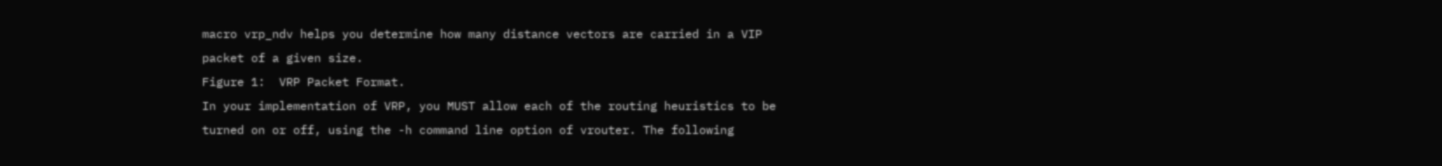macro vrp_ndv helps you determine how many distance vectors are carried in a VIP packet of a given size.
Figure 1:  VRP Packet Format.
In your implementation of VRP, you MUST allow each of the routing heuristics to be turned on or off, using the -h command line option of vrouter. The following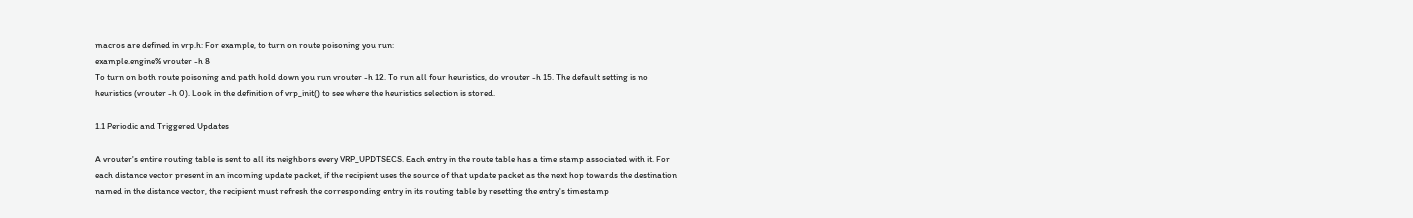macros are defined in vrp.h: For example, to turn on route poisoning you run:
example.engine% vrouter -h 8
To turn on both route poisoning and path hold down you run vrouter -h 12. To run all four heuristics, do vrouter -h 15. The default setting is no heuristics (vrouter -h 0). Look in the definition of vrp_init() to see where the heuristics selection is stored.

1.1 Periodic and Triggered Updates

A vrouter's entire routing table is sent to all its neighbors every VRP_UPDTSECS. Each entry in the route table has a time stamp associated with it. For each distance vector present in an incoming update packet, if the recipient uses the source of that update packet as the next hop towards the destination named in the distance vector, the recipient must refresh the corresponding entry in its routing table by resetting the entry's timestamp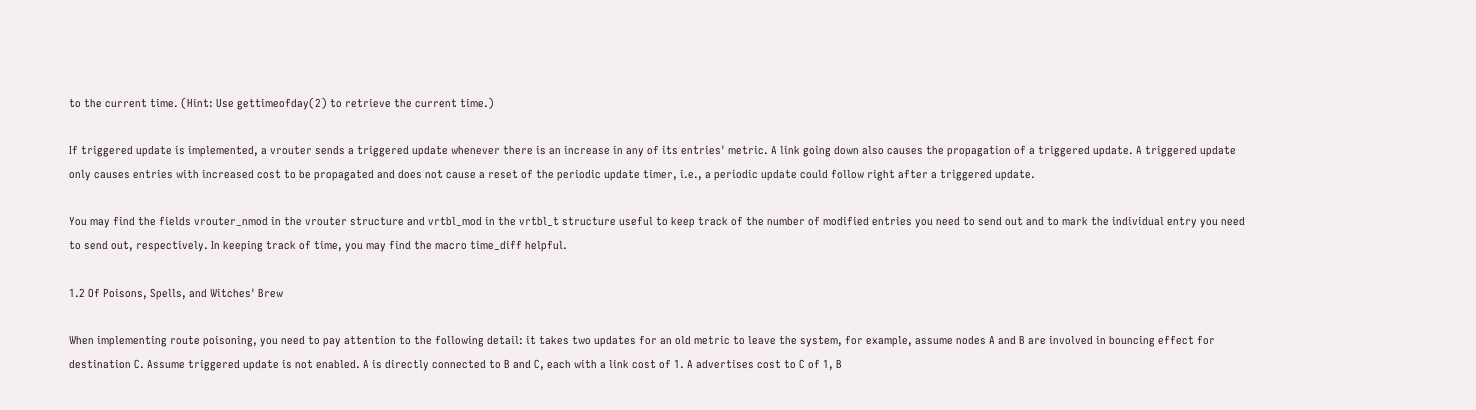to the current time. (Hint: Use gettimeofday(2) to retrieve the current time.)

If triggered update is implemented, a vrouter sends a triggered update whenever there is an increase in any of its entries' metric. A link going down also causes the propagation of a triggered update. A triggered update only causes entries with increased cost to be propagated and does not cause a reset of the periodic update timer, i.e., a periodic update could follow right after a triggered update.

You may find the fields vrouter_nmod in the vrouter structure and vrtbl_mod in the vrtbl_t structure useful to keep track of the number of modified entries you need to send out and to mark the individual entry you need to send out, respectively. In keeping track of time, you may find the macro time_diff helpful.

1.2 Of Poisons, Spells, and Witches' Brew

When implementing route poisoning, you need to pay attention to the following detail: it takes two updates for an old metric to leave the system, for example, assume nodes A and B are involved in bouncing effect for destination C. Assume triggered update is not enabled. A is directly connected to B and C, each with a link cost of 1. A advertises cost to C of 1, B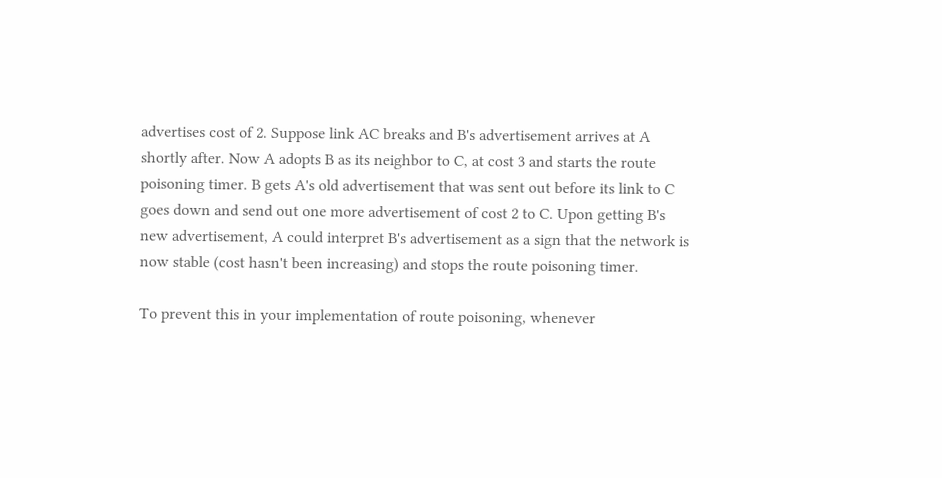advertises cost of 2. Suppose link AC breaks and B's advertisement arrives at A shortly after. Now A adopts B as its neighbor to C, at cost 3 and starts the route poisoning timer. B gets A's old advertisement that was sent out before its link to C goes down and send out one more advertisement of cost 2 to C. Upon getting B's new advertisement, A could interpret B's advertisement as a sign that the network is now stable (cost hasn't been increasing) and stops the route poisoning timer.

To prevent this in your implementation of route poisoning, whenever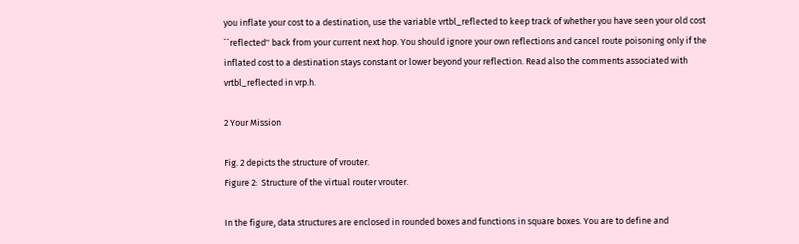you inflate your cost to a destination, use the variable vrtbl_reflected to keep track of whether you have seen your old cost ``reflected'' back from your current next hop. You should ignore your own reflections and cancel route poisoning only if the inflated cost to a destination stays constant or lower beyond your reflection. Read also the comments associated with vrtbl_reflected in vrp.h.

2 Your Mission

Fig. 2 depicts the structure of vrouter.
Figure 2:  Structure of the virtual router vrouter.

In the figure, data structures are enclosed in rounded boxes and functions in square boxes. You are to define and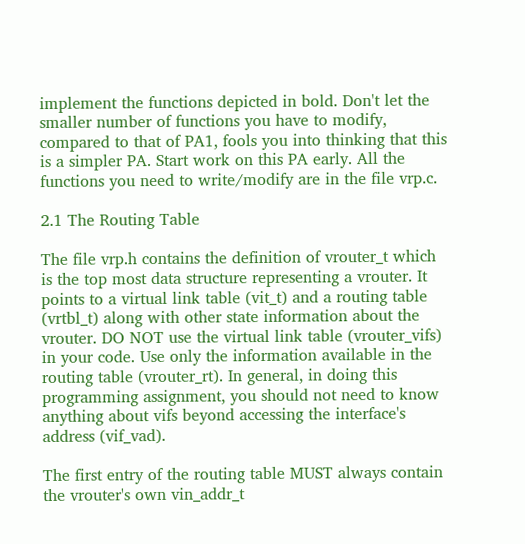implement the functions depicted in bold. Don't let the smaller number of functions you have to modify, compared to that of PA1, fools you into thinking that this is a simpler PA. Start work on this PA early. All the functions you need to write/modify are in the file vrp.c.

2.1 The Routing Table

The file vrp.h contains the definition of vrouter_t which is the top most data structure representing a vrouter. It points to a virtual link table (vit_t) and a routing table (vrtbl_t) along with other state information about the vrouter. DO NOT use the virtual link table (vrouter_vifs) in your code. Use only the information available in the routing table (vrouter_rt). In general, in doing this programming assignment, you should not need to know anything about vifs beyond accessing the interface's address (vif_vad).

The first entry of the routing table MUST always contain the vrouter's own vin_addr_t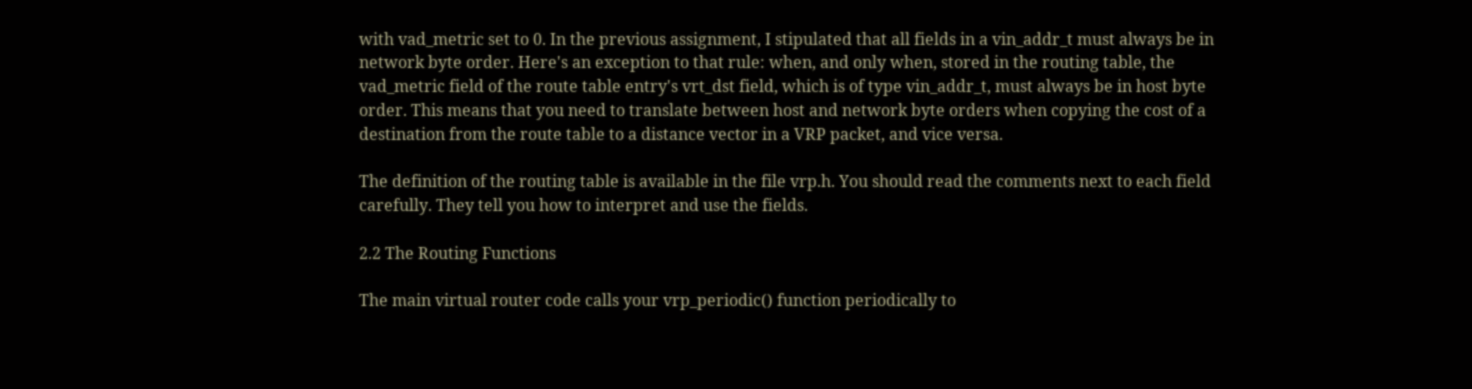with vad_metric set to 0. In the previous assignment, I stipulated that all fields in a vin_addr_t must always be in network byte order. Here's an exception to that rule: when, and only when, stored in the routing table, the vad_metric field of the route table entry's vrt_dst field, which is of type vin_addr_t, must always be in host byte order. This means that you need to translate between host and network byte orders when copying the cost of a destination from the route table to a distance vector in a VRP packet, and vice versa.

The definition of the routing table is available in the file vrp.h. You should read the comments next to each field carefully. They tell you how to interpret and use the fields.

2.2 The Routing Functions

The main virtual router code calls your vrp_periodic() function periodically to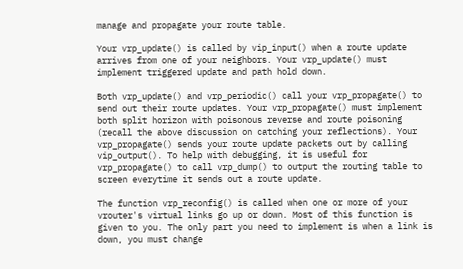manage and propagate your route table.

Your vrp_update() is called by vip_input() when a route update arrives from one of your neighbors. Your vrp_update() must implement triggered update and path hold down.

Both vrp_update() and vrp_periodic() call your vrp_propagate() to send out their route updates. Your vrp_propagate() must implement both split horizon with poisonous reverse and route poisoning (recall the above discussion on catching your reflections). Your vrp_propagate() sends your route update packets out by calling vip_output(). To help with debugging, it is useful for vrp_propagate() to call vrp_dump() to output the routing table to screen everytime it sends out a route update.

The function vrp_reconfig() is called when one or more of your vrouter's virtual links go up or down. Most of this function is given to you. The only part you need to implement is when a link is down, you must change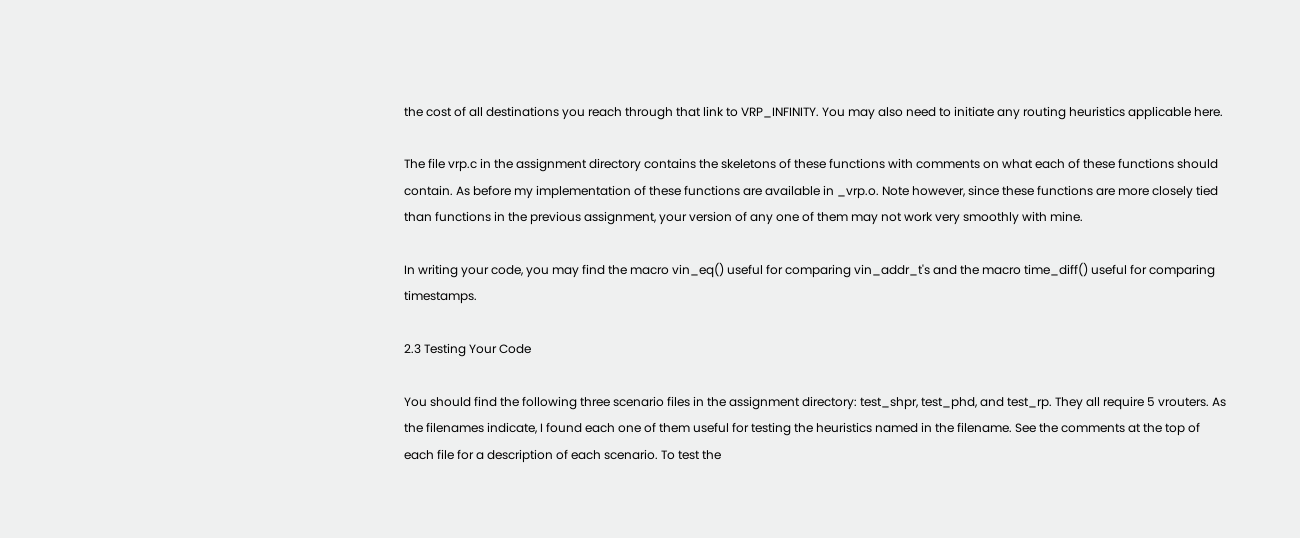the cost of all destinations you reach through that link to VRP_INFINITY. You may also need to initiate any routing heuristics applicable here.

The file vrp.c in the assignment directory contains the skeletons of these functions with comments on what each of these functions should contain. As before my implementation of these functions are available in _vrp.o. Note however, since these functions are more closely tied than functions in the previous assignment, your version of any one of them may not work very smoothly with mine.

In writing your code, you may find the macro vin_eq() useful for comparing vin_addr_t's and the macro time_diff() useful for comparing timestamps.

2.3 Testing Your Code

You should find the following three scenario files in the assignment directory: test_shpr, test_phd, and test_rp. They all require 5 vrouters. As the filenames indicate, I found each one of them useful for testing the heuristics named in the filename. See the comments at the top of each file for a description of each scenario. To test the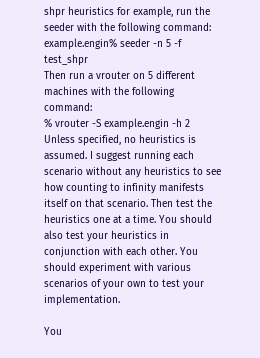shpr heuristics for example, run the seeder with the following command:
example.engin% seeder -n 5 -f test_shpr
Then run a vrouter on 5 different machines with the following command:
% vrouter -S example.engin -h 2
Unless specified, no heuristics is assumed. I suggest running each scenario without any heuristics to see how counting to infinity manifests itself on that scenario. Then test the heuristics one at a time. You should also test your heuristics in conjunction with each other. You should experiment with various scenarios of your own to test your implementation.

You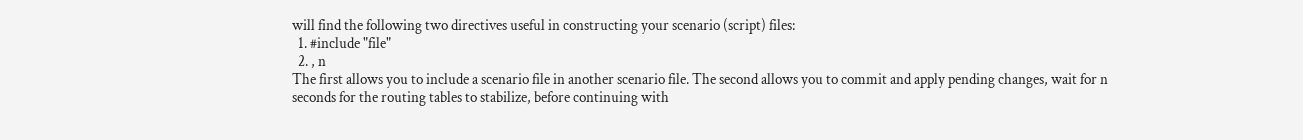will find the following two directives useful in constructing your scenario (script) files:
  1. #include "file"
  2. , n
The first allows you to include a scenario file in another scenario file. The second allows you to commit and apply pending changes, wait for n seconds for the routing tables to stabilize, before continuing with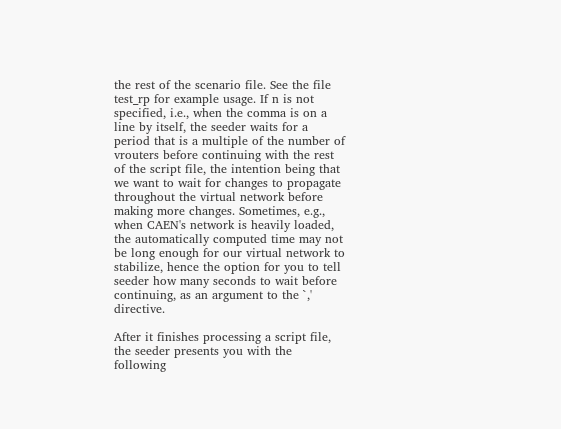the rest of the scenario file. See the file test_rp for example usage. If n is not specified, i.e., when the comma is on a line by itself, the seeder waits for a period that is a multiple of the number of vrouters before continuing with the rest of the script file, the intention being that we want to wait for changes to propagate throughout the virtual network before making more changes. Sometimes, e.g., when CAEN's network is heavily loaded, the automatically computed time may not be long enough for our virtual network to stabilize, hence the option for you to tell seeder how many seconds to wait before continuing, as an argument to the `,' directive.

After it finishes processing a script file, the seeder presents you with the following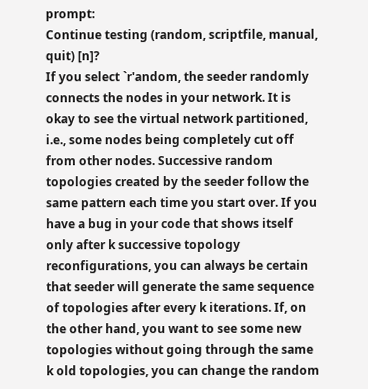prompt:
Continue testing (random, scriptfile, manual, quit) [n]?
If you select `r'andom, the seeder randomly connects the nodes in your network. It is okay to see the virtual network partitioned, i.e., some nodes being completely cut off from other nodes. Successive random topologies created by the seeder follow the same pattern each time you start over. If you have a bug in your code that shows itself only after k successive topology reconfigurations, you can always be certain that seeder will generate the same sequence of topologies after every k iterations. If, on the other hand, you want to see some new topologies without going through the same k old topologies, you can change the random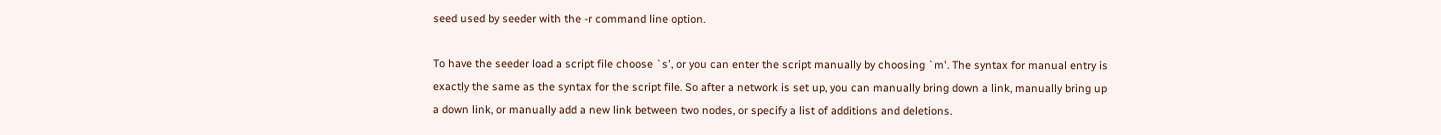seed used by seeder with the -r command line option.

To have the seeder load a script file choose `s', or you can enter the script manually by choosing `m'. The syntax for manual entry is exactly the same as the syntax for the script file. So after a network is set up, you can manually bring down a link, manually bring up a down link, or manually add a new link between two nodes, or specify a list of additions and deletions.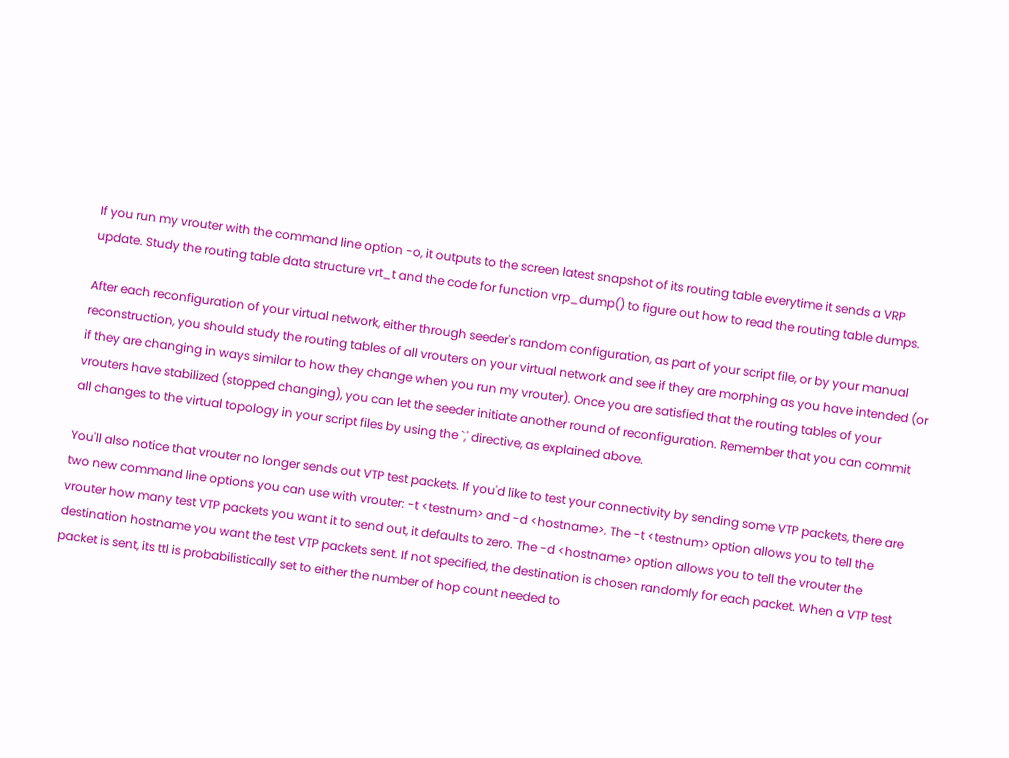If you run my vrouter with the command line option -o, it outputs to the screen latest snapshot of its routing table everytime it sends a VRP update. Study the routing table data structure vrt_t and the code for function vrp_dump() to figure out how to read the routing table dumps.

After each reconfiguration of your virtual network, either through seeder's random configuration, as part of your script file, or by your manual reconstruction, you should study the routing tables of all vrouters on your virtual network and see if they are morphing as you have intended (or if they are changing in ways similar to how they change when you run my vrouter). Once you are satisfied that the routing tables of your vrouters have stabilized (stopped changing), you can let the seeder initiate another round of reconfiguration. Remember that you can commit all changes to the virtual topology in your script files by using the `,' directive, as explained above.

You'll also notice that vrouter no longer sends out VTP test packets. If you'd like to test your connectivity by sending some VTP packets, there are two new command line options you can use with vrouter: -t <testnum> and -d <hostname>. The -t <testnum> option allows you to tell the vrouter how many test VTP packets you want it to send out, it defaults to zero. The -d <hostname> option allows you to tell the vrouter the destination hostname you want the test VTP packets sent. If not specified, the destination is chosen randomly for each packet. When a VTP test packet is sent, its ttl is probabilistically set to either the number of hop count needed to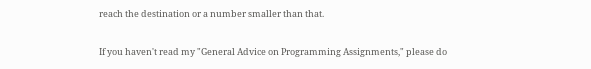reach the destination or a number smaller than that.

If you haven't read my "General Advice on Programming Assignments," please do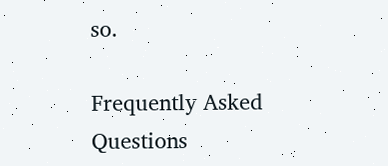so.

Frequently Asked Questions